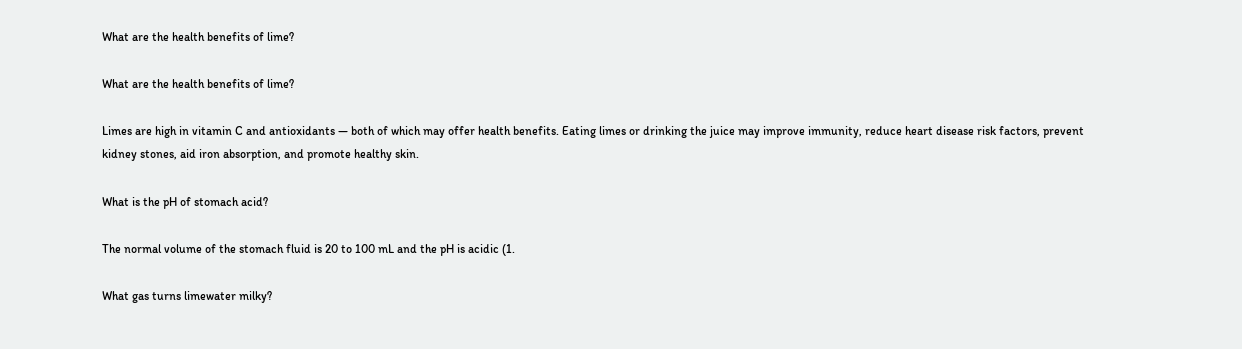What are the health benefits of lime?

What are the health benefits of lime?

Limes are high in vitamin C and antioxidants — both of which may offer health benefits. Eating limes or drinking the juice may improve immunity, reduce heart disease risk factors, prevent kidney stones, aid iron absorption, and promote healthy skin.

What is the pH of stomach acid?

The normal volume of the stomach fluid is 20 to 100 mL and the pH is acidic (1.

What gas turns limewater milky?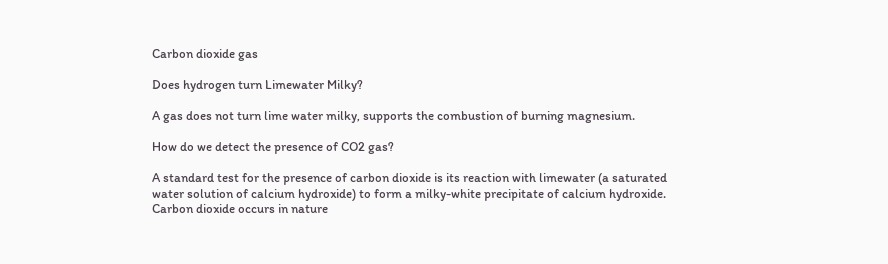Carbon dioxide gas

Does hydrogen turn Limewater Milky?

A gas does not turn lime water milky, supports the combustion of burning magnesium.

How do we detect the presence of CO2 gas?

A standard test for the presence of carbon dioxide is its reaction with limewater (a saturated water solution of calcium hydroxide) to form a milky-white precipitate of calcium hydroxide. Carbon dioxide occurs in nature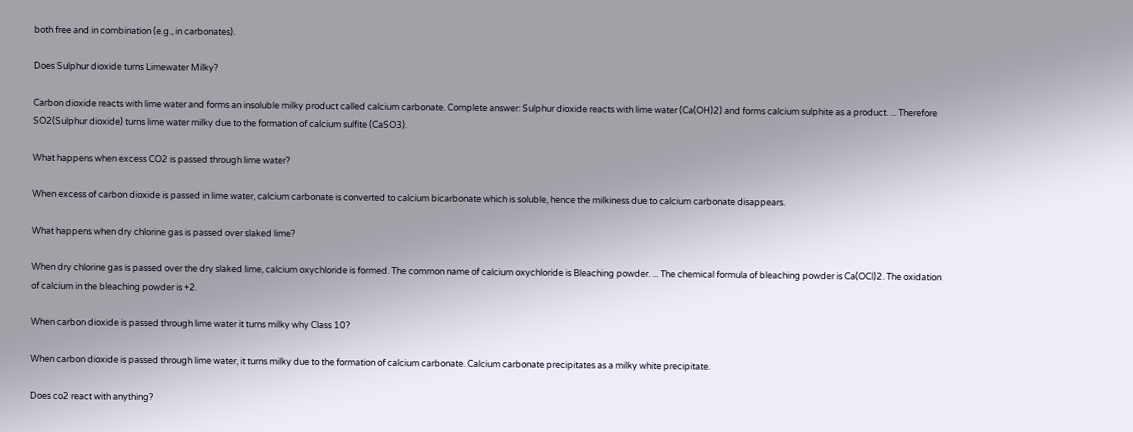both free and in combination (e.g., in carbonates).

Does Sulphur dioxide turns Limewater Milky?

Carbon dioxide reacts with lime water and forms an insoluble milky product called calcium carbonate. Complete answer: Sulphur dioxide reacts with lime water (Ca(OH)2) and forms calcium sulphite as a product. ... Therefore SO2(Sulphur dioxide) turns lime water milky due to the formation of calcium sulfite (CaSO3).

What happens when excess CO2 is passed through lime water?

When excess of carbon dioxide is passed in lime water, calcium carbonate is converted to calcium bicarbonate which is soluble, hence the milkiness due to calcium carbonate disappears.

What happens when dry chlorine gas is passed over slaked lime?

When dry chlorine gas is passed over the dry slaked lime, calcium oxychloride is formed. The common name of calcium oxychloride is Bleaching powder. ... The chemical formula of bleaching powder is Ca(OCl)2. The oxidation of calcium in the bleaching powder is +2.

When carbon dioxide is passed through lime water it turns milky why Class 10?

When carbon dioxide is passed through lime water, it turns milky due to the formation of calcium carbonate. Calcium carbonate precipitates as a milky white precipitate.

Does co2 react with anything?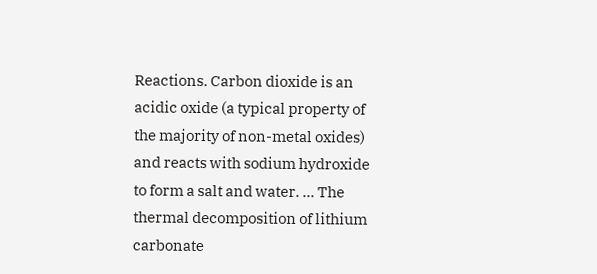Reactions. Carbon dioxide is an acidic oxide (a typical property of the majority of non-metal oxides) and reacts with sodium hydroxide to form a salt and water. ... The thermal decomposition of lithium carbonate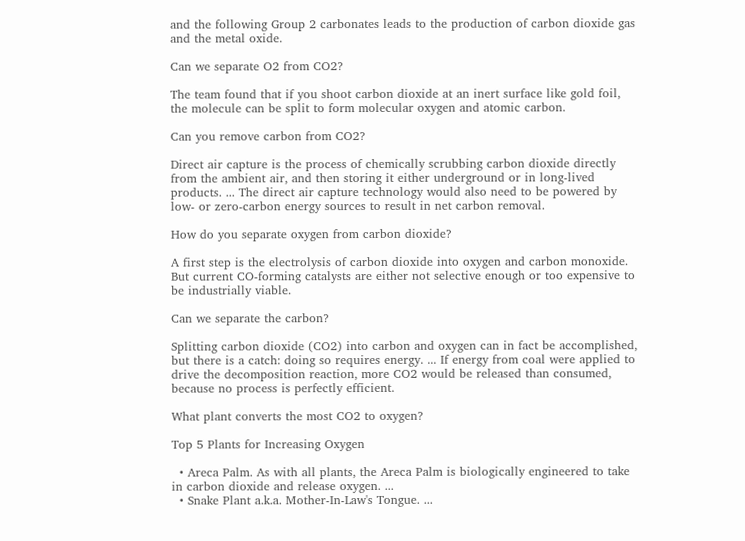and the following Group 2 carbonates leads to the production of carbon dioxide gas and the metal oxide.

Can we separate O2 from CO2?

The team found that if you shoot carbon dioxide at an inert surface like gold foil, the molecule can be split to form molecular oxygen and atomic carbon.

Can you remove carbon from CO2?

Direct air capture is the process of chemically scrubbing carbon dioxide directly from the ambient air, and then storing it either underground or in long-lived products. ... The direct air capture technology would also need to be powered by low- or zero-carbon energy sources to result in net carbon removal.

How do you separate oxygen from carbon dioxide?

A first step is the electrolysis of carbon dioxide into oxygen and carbon monoxide. But current CO-forming catalysts are either not selective enough or too expensive to be industrially viable.

Can we separate the carbon?

Splitting carbon dioxide (CO2) into carbon and oxygen can in fact be accomplished, but there is a catch: doing so requires energy. ... If energy from coal were applied to drive the decomposition reaction, more CO2 would be released than consumed, because no process is perfectly efficient.

What plant converts the most CO2 to oxygen?

Top 5 Plants for Increasing Oxygen

  • Areca Palm. As with all plants, the Areca Palm is biologically engineered to take in carbon dioxide and release oxygen. ...
  • Snake Plant a.k.a. Mother-In-Law's Tongue. ...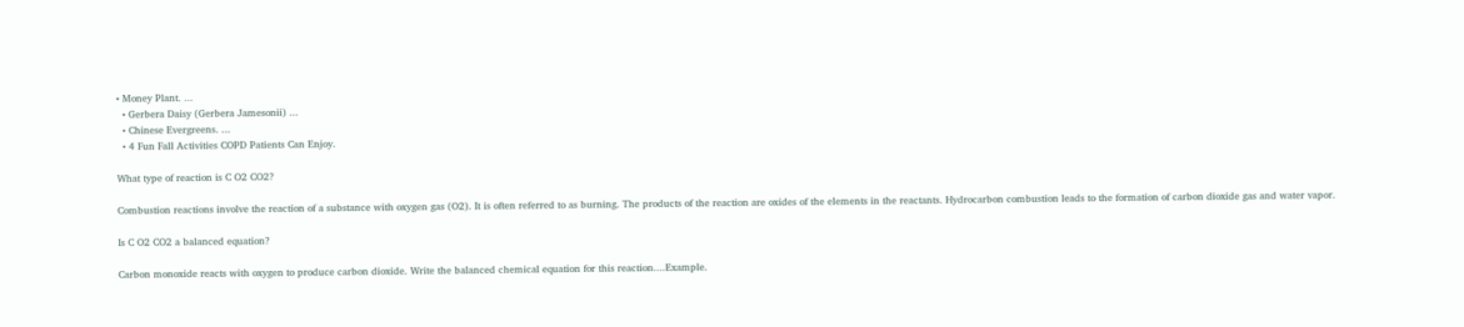• Money Plant. ...
  • Gerbera Daisy (Gerbera Jamesonii) ...
  • Chinese Evergreens. ...
  • 4 Fun Fall Activities COPD Patients Can Enjoy.

What type of reaction is C O2 CO2?

Combustion reactions involve the reaction of a substance with oxygen gas (O2). It is often referred to as burning. The products of the reaction are oxides of the elements in the reactants. Hydrocarbon combustion leads to the formation of carbon dioxide gas and water vapor.

Is C O2 CO2 a balanced equation?

Carbon monoxide reacts with oxygen to produce carbon dioxide. Write the balanced chemical equation for this reaction....Example.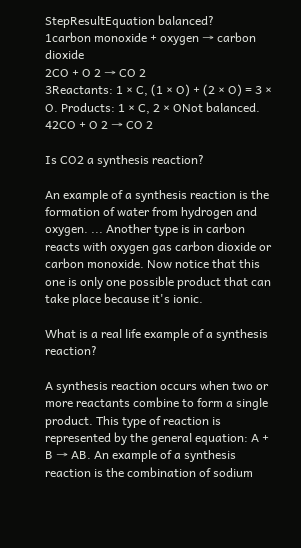StepResultEquation balanced?
1carbon monoxide + oxygen → carbon dioxide
2CO + O 2 → CO 2
3Reactants: 1 × C, (1 × O) + (2 × O) = 3 × O. Products: 1 × C, 2 × ONot balanced.
42CO + O 2 → CO 2

Is CO2 a synthesis reaction?

An example of a synthesis reaction is the formation of water from hydrogen and oxygen. ... Another type is in carbon reacts with oxygen gas carbon dioxide or carbon monoxide. Now notice that this one is only one possible product that can take place because it's ionic.

What is a real life example of a synthesis reaction?

A synthesis reaction occurs when two or more reactants combine to form a single product. This type of reaction is represented by the general equation: A + B → AB. An example of a synthesis reaction is the combination of sodium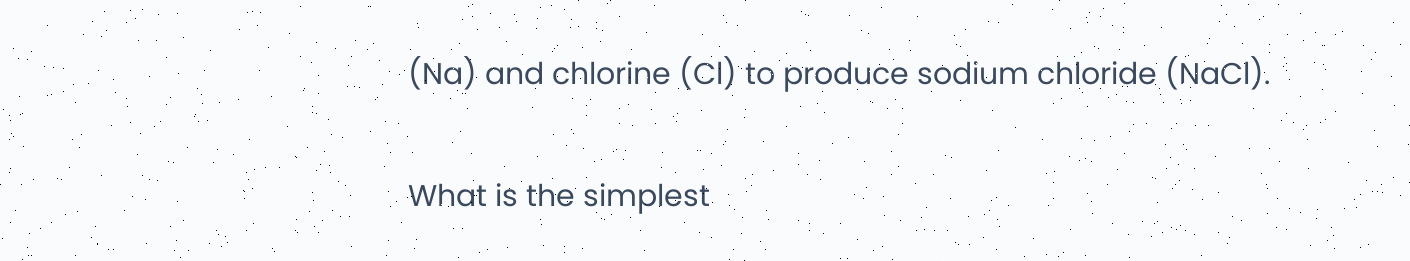(Na) and chlorine (Cl) to produce sodium chloride (NaCl).

What is the simplest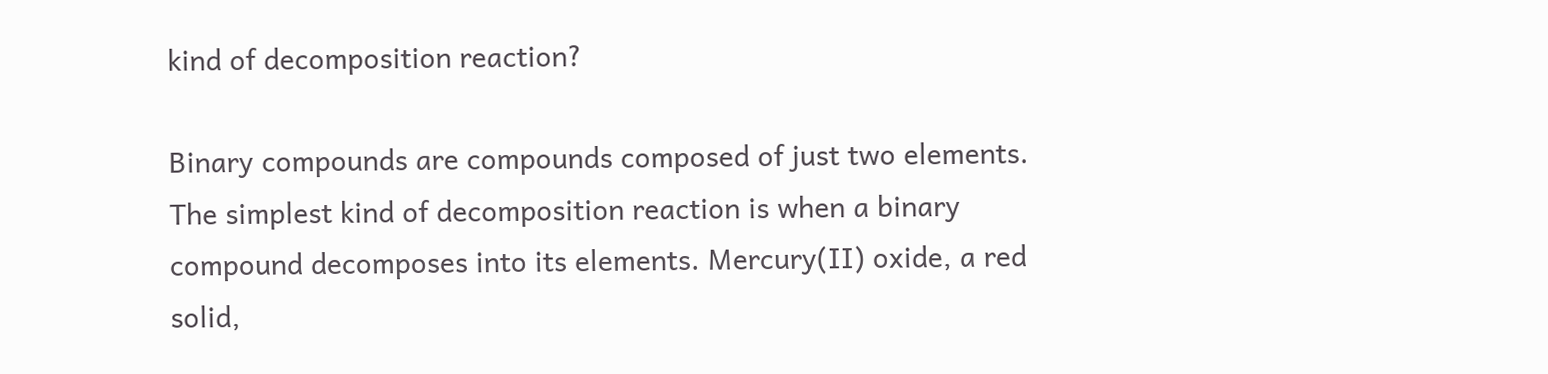kind of decomposition reaction?

Binary compounds are compounds composed of just two elements. The simplest kind of decomposition reaction is when a binary compound decomposes into its elements. Mercury(II) oxide, a red solid,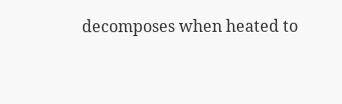decomposes when heated to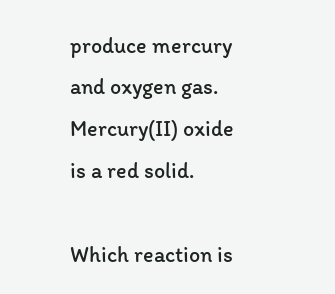produce mercury and oxygen gas. Mercury(II) oxide is a red solid.

Which reaction is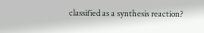classified as a synthesis reaction?